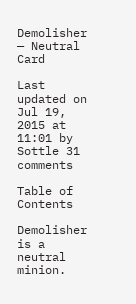Demolisher — Neutral Card

Last updated on Jul 19, 2015 at 11:01 by Sottle 31 comments

Table of Contents

Demolisher is a neutral minion.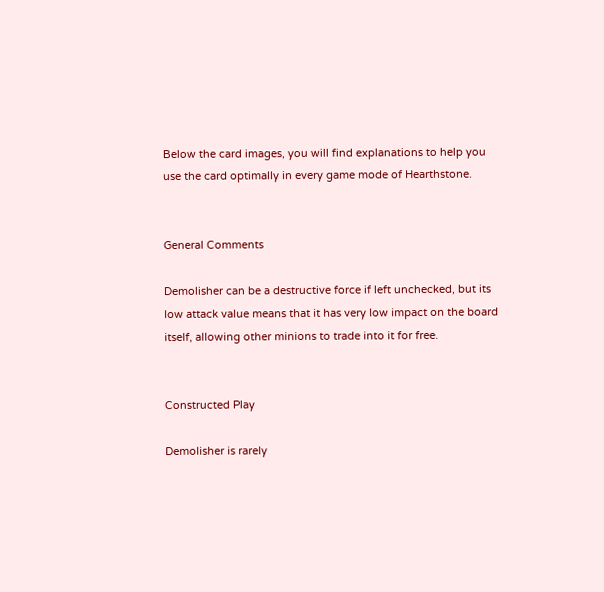Below the card images, you will find explanations to help you use the card optimally in every game mode of Hearthstone.


General Comments

Demolisher can be a destructive force if left unchecked, but its low attack value means that it has very low impact on the board itself, allowing other minions to trade into it for free.


Constructed Play

Demolisher is rarely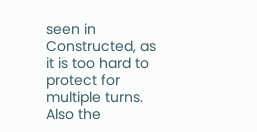seen in Constructed, as it is too hard to protect for multiple turns. Also the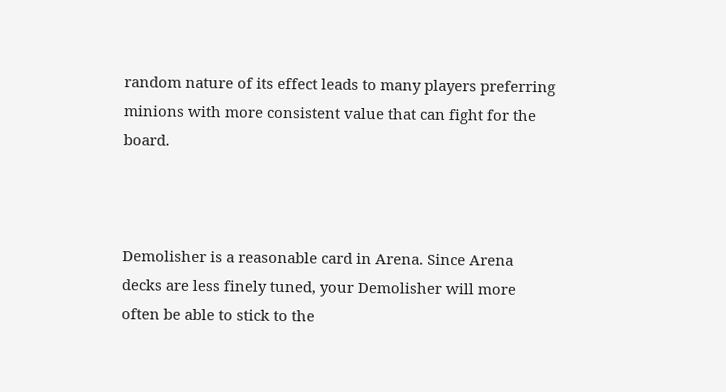random nature of its effect leads to many players preferring minions with more consistent value that can fight for the board.



Demolisher is a reasonable card in Arena. Since Arena decks are less finely tuned, your Demolisher will more often be able to stick to the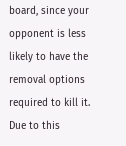board, since your opponent is less likely to have the removal options required to kill it. Due to this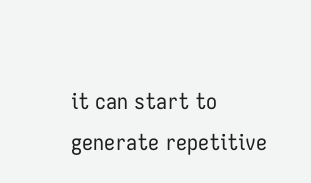it can start to generate repetitive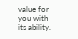value for you with its ability.